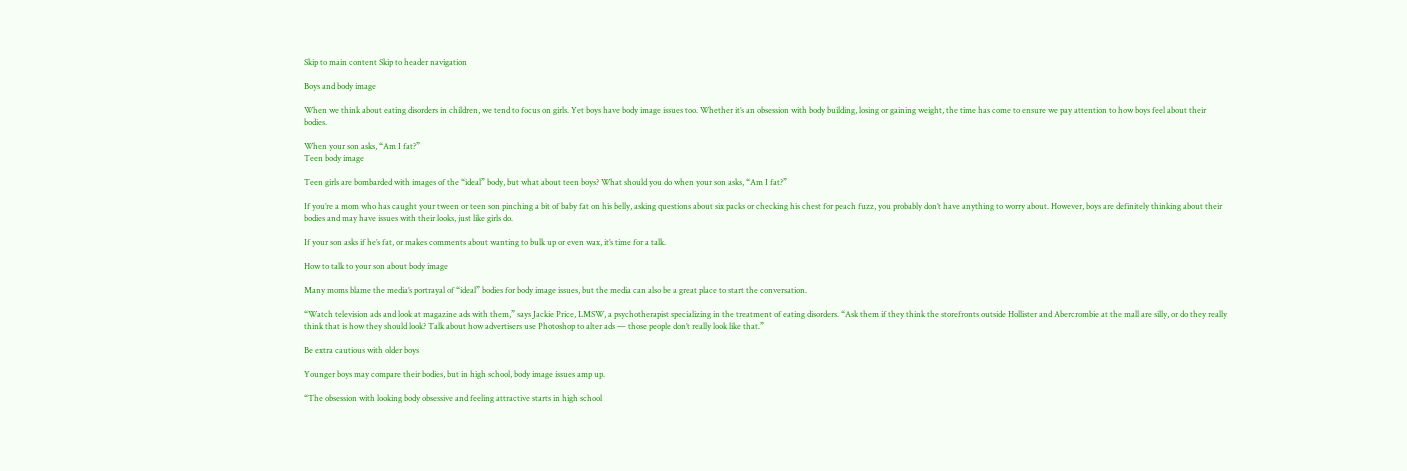Skip to main content Skip to header navigation

Boys and body image

When we think about eating disorders in children, we tend to focus on girls. Yet boys have body image issues too. Whether it’s an obsession with body building, losing or gaining weight, the time has come to ensure we pay attention to how boys feel about their bodies.

When your son asks, “Am I fat?”
Teen body image

Teen girls are bombarded with images of the “ideal” body, but what about teen boys? What should you do when your son asks, “Am I fat?”

If you’re a mom who has caught your tween or teen son pinching a bit of baby fat on his belly, asking questions about six packs or checking his chest for peach fuzz, you probably don’t have anything to worry about. However, boys are definitely thinking about their bodies and may have issues with their looks, just like girls do.

If your son asks if he’s fat, or makes comments about wanting to bulk up or even wax, it’s time for a talk.

How to talk to your son about body image

Many moms blame the media’s portrayal of “ideal” bodies for body image issues, but the media can also be a great place to start the conversation.

“Watch television ads and look at magazine ads with them,” says Jackie Price, LMSW, a psychotherapist specializing in the treatment of eating disorders. “Ask them if they think the storefronts outside Hollister and Abercrombie at the mall are silly, or do they really think that is how they should look? Talk about how advertisers use Photoshop to alter ads — those people don’t really look like that.”

Be extra cautious with older boys

Younger boys may compare their bodies, but in high school, body image issues amp up.

“The obsession with looking body obsessive and feeling attractive starts in high school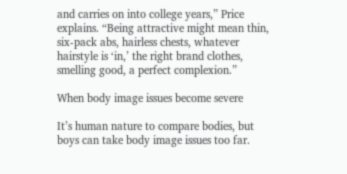and carries on into college years,” Price explains. “Being attractive might mean thin, six-pack abs, hairless chests, whatever hairstyle is ‘in,’ the right brand clothes, smelling good, a perfect complexion.”

When body image issues become severe

It’s human nature to compare bodies, but boys can take body image issues too far.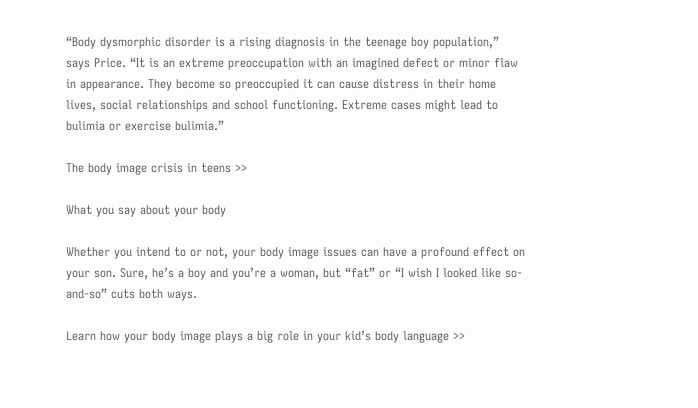“Body dysmorphic disorder is a rising diagnosis in the teenage boy population,” says Price. “It is an extreme preoccupation with an imagined defect or minor flaw in appearance. They become so preoccupied it can cause distress in their home lives, social relationships and school functioning. Extreme cases might lead to bulimia or exercise bulimia.”

The body image crisis in teens >>

What you say about your body

Whether you intend to or not, your body image issues can have a profound effect on your son. Sure, he’s a boy and you’re a woman, but “fat” or “I wish I looked like so-and-so” cuts both ways.

Learn how your body image plays a big role in your kid’s body language >>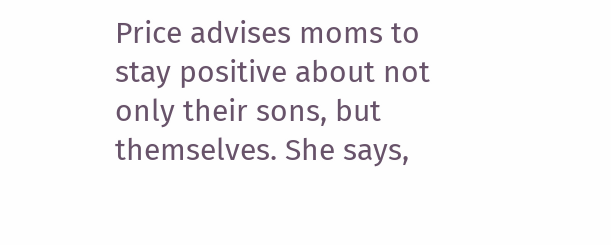Price advises moms to stay positive about not only their sons, but themselves. She says,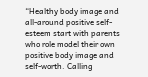“Healthy body image and all-around positive self-esteem start with parents who role model their own positive body image and self-worth. Calling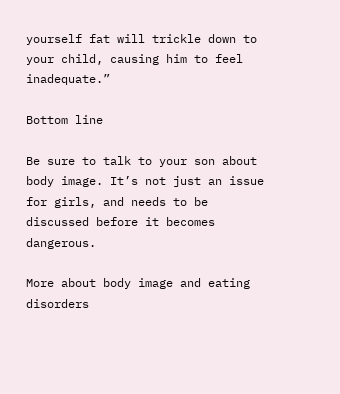yourself fat will trickle down to your child, causing him to feel inadequate.”

Bottom line

Be sure to talk to your son about body image. It’s not just an issue for girls, and needs to be discussed before it becomes dangerous.

More about body image and eating disorders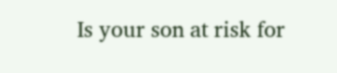Is your son at risk for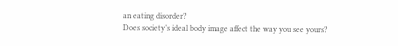an eating disorder?
Does society’s ideal body image affect the way you see yours?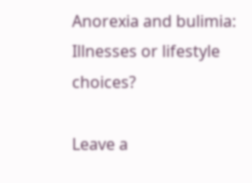Anorexia and bulimia: Illnesses or lifestyle choices?

Leave a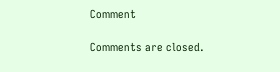Comment

Comments are closed.